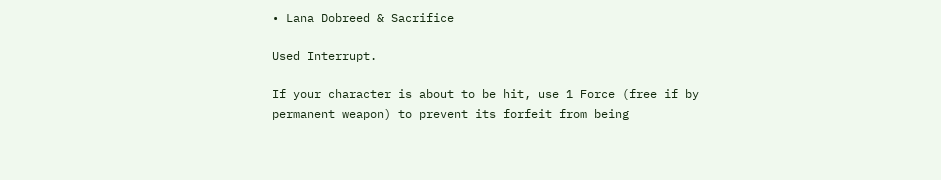• Lana Dobreed & Sacrifice

Used Interrupt.

If your character is about to be hit, use 1 Force (free if by permanent weapon) to prevent its forfeit from being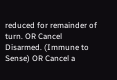reduced for remainder of turn. OR Cancel Disarmed. (Immune to Sense) OR Cancel a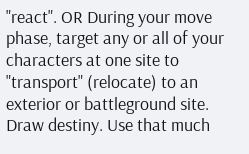"react". OR During your move phase, target any or all of your characters at one site to "transport" (relocate) to an exterior or battleground site. Draw destiny. Use that much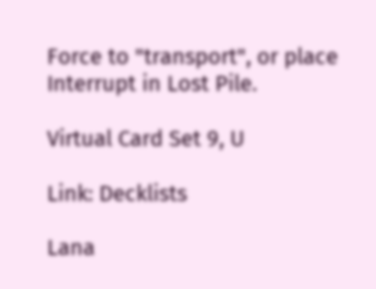Force to "transport", or place Interrupt in Lost Pile.

Virtual Card Set 9, U

Link: Decklists

Lana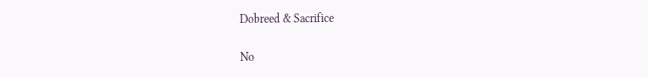Dobreed & Sacrifice

No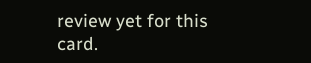review yet for this card.